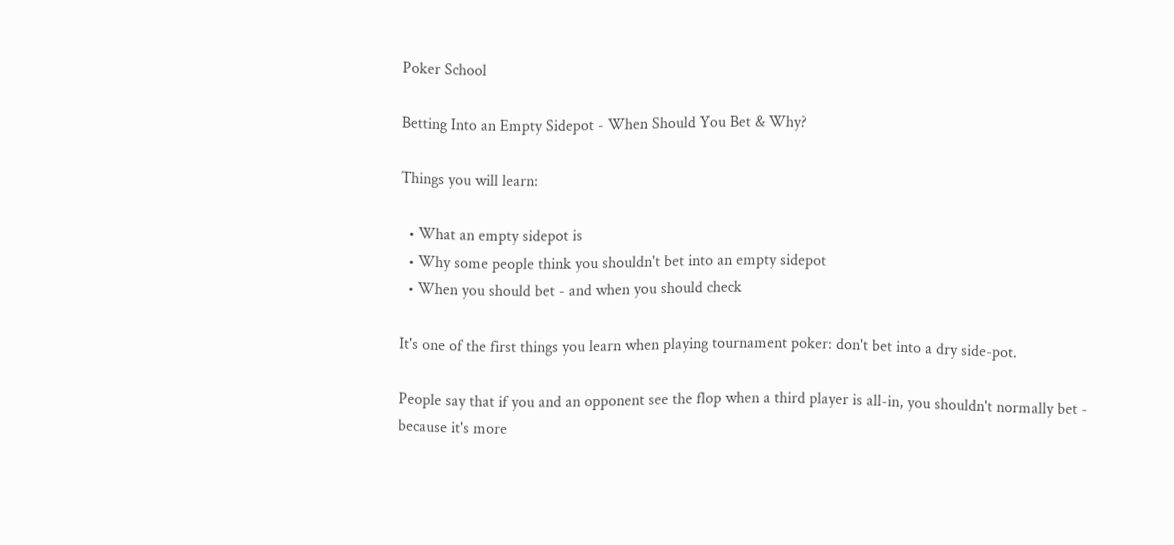Poker School

Betting Into an Empty Sidepot - When Should You Bet & Why?

Things you will learn:

  • What an empty sidepot is
  • Why some people think you shouldn't bet into an empty sidepot
  • When you should bet - and when you should check

It's one of the first things you learn when playing tournament poker: don't bet into a dry side-pot.

People say that if you and an opponent see the flop when a third player is all-in, you shouldn't normally bet - because it's more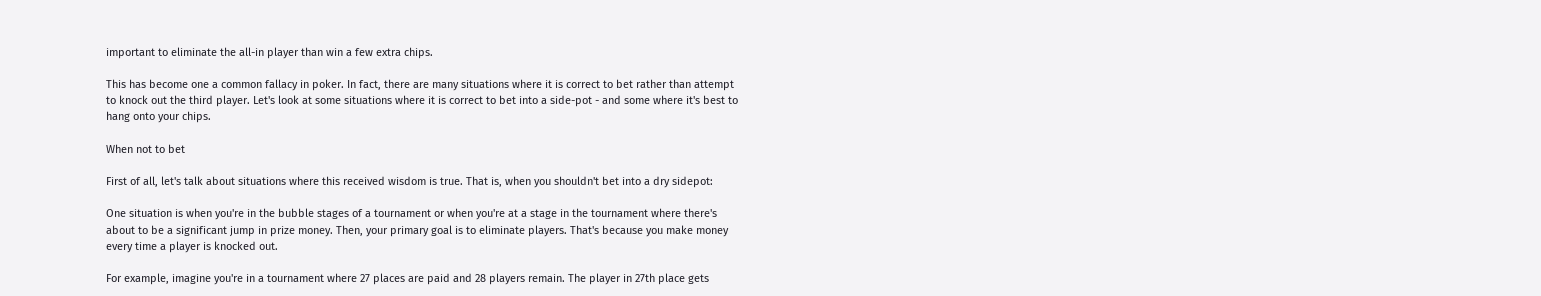important to eliminate the all-in player than win a few extra chips.

This has become one a common fallacy in poker. In fact, there are many situations where it is correct to bet rather than attempt to knock out the third player. Let's look at some situations where it is correct to bet into a side-pot - and some where it's best to hang onto your chips.

When not to bet

First of all, let's talk about situations where this received wisdom is true. That is, when you shouldn't bet into a dry sidepot:

One situation is when you're in the bubble stages of a tournament or when you're at a stage in the tournament where there's about to be a significant jump in prize money. Then, your primary goal is to eliminate players. That's because you make money every time a player is knocked out.

For example, imagine you're in a tournament where 27 places are paid and 28 players remain. The player in 27th place gets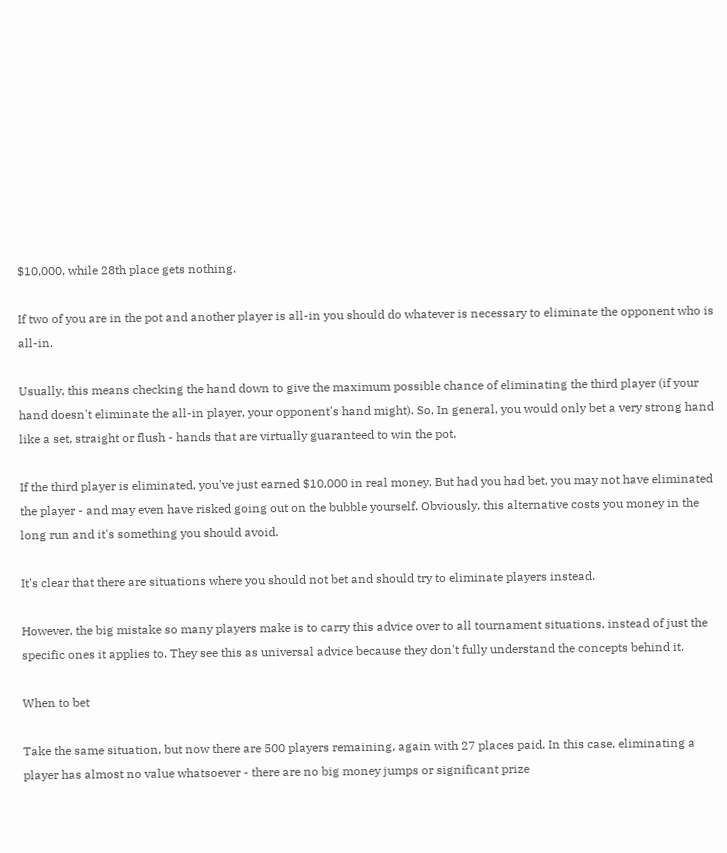$10,000, while 28th place gets nothing.

If two of you are in the pot and another player is all-in you should do whatever is necessary to eliminate the opponent who is all-in.

Usually, this means checking the hand down to give the maximum possible chance of eliminating the third player (if your hand doesn't eliminate the all-in player, your opponent's hand might). So, In general, you would only bet a very strong hand like a set, straight or flush - hands that are virtually guaranteed to win the pot.

If the third player is eliminated, you've just earned $10,000 in real money. But had you had bet, you may not have eliminated the player - and may even have risked going out on the bubble yourself. Obviously, this alternative costs you money in the long run and it's something you should avoid.

It's clear that there are situations where you should not bet and should try to eliminate players instead.

However, the big mistake so many players make is to carry this advice over to all tournament situations, instead of just the specific ones it applies to. They see this as universal advice because they don't fully understand the concepts behind it.

When to bet

Take the same situation, but now there are 500 players remaining, again with 27 places paid. In this case, eliminating a player has almost no value whatsoever - there are no big money jumps or significant prize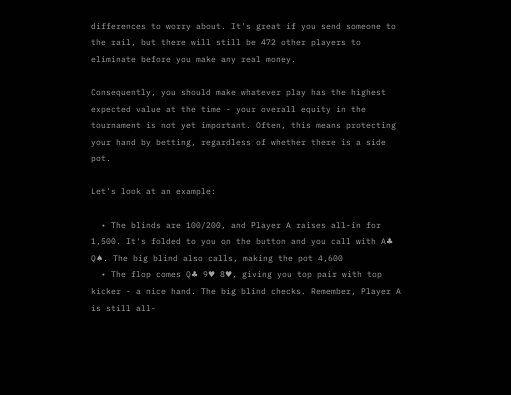differences to worry about. It's great if you send someone to the rail, but there will still be 472 other players to eliminate before you make any real money.

Consequently, you should make whatever play has the highest expected value at the time - your overall equity in the tournament is not yet important. Often, this means protecting your hand by betting, regardless of whether there is a side pot.

Let's look at an example:

  • The blinds are 100/200, and Player A raises all-in for 1,500. It's folded to you on the button and you call with A♣ Q♠. The big blind also calls, making the pot 4,600
  • The flop comes Q♣ 9♥ 8♥, giving you top pair with top kicker - a nice hand. The big blind checks. Remember, Player A is still all-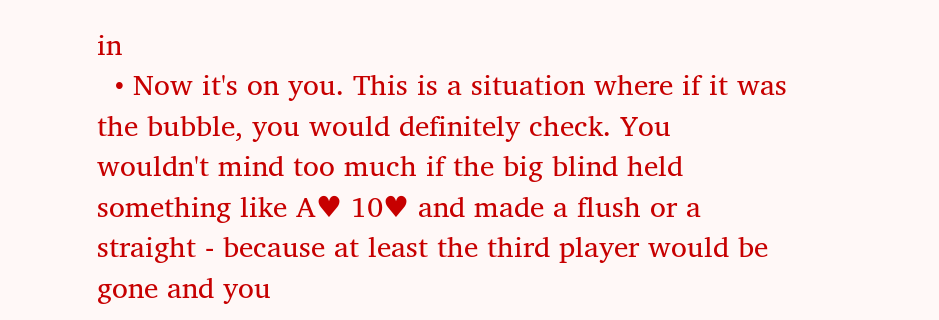in
  • Now it's on you. This is a situation where if it was the bubble, you would definitely check. You wouldn't mind too much if the big blind held something like A♥ 10♥ and made a flush or a straight - because at least the third player would be gone and you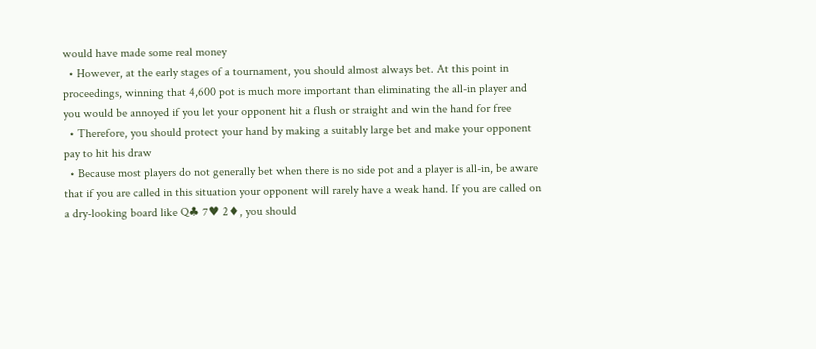would have made some real money
  • However, at the early stages of a tournament, you should almost always bet. At this point in proceedings, winning that 4,600 pot is much more important than eliminating the all-in player and you would be annoyed if you let your opponent hit a flush or straight and win the hand for free
  • Therefore, you should protect your hand by making a suitably large bet and make your opponent pay to hit his draw
  • Because most players do not generally bet when there is no side pot and a player is all-in, be aware that if you are called in this situation your opponent will rarely have a weak hand. If you are called on a dry-looking board like Q♣ 7♥ 2♦, you should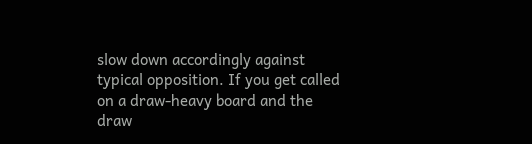slow down accordingly against typical opposition. If you get called on a draw-heavy board and the draw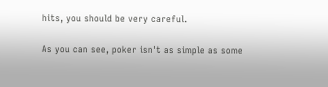hits, you should be very careful.

As you can see, poker isn't as simple as some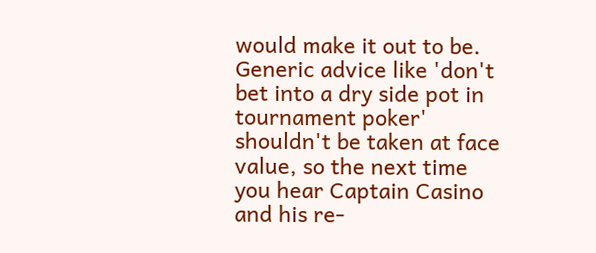would make it out to be. Generic advice like 'don't bet into a dry side pot in tournament poker' shouldn't be taken at face value, so the next time you hear Captain Casino and his re-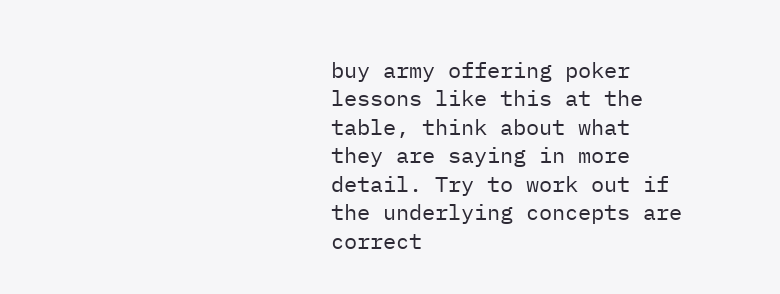buy army offering poker lessons like this at the table, think about what they are saying in more detail. Try to work out if the underlying concepts are correct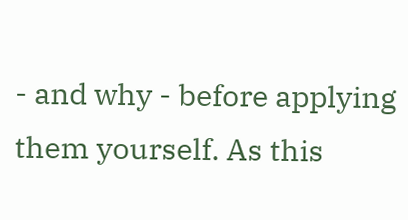- and why - before applying them yourself. As this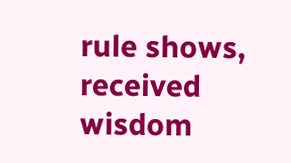rule shows, received wisdom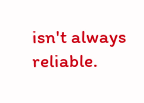isn't always reliable.